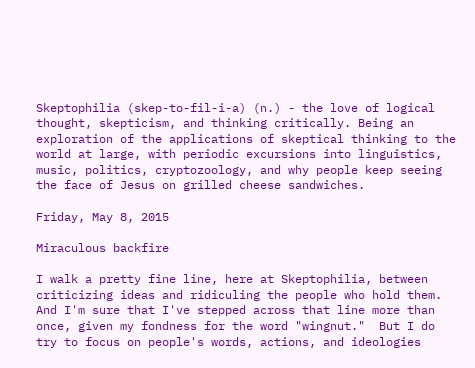Skeptophilia (skep-to-fil-i-a) (n.) - the love of logical thought, skepticism, and thinking critically. Being an exploration of the applications of skeptical thinking to the world at large, with periodic excursions into linguistics, music, politics, cryptozoology, and why people keep seeing the face of Jesus on grilled cheese sandwiches.

Friday, May 8, 2015

Miraculous backfire

I walk a pretty fine line, here at Skeptophilia, between criticizing ideas and ridiculing the people who hold them.  And I'm sure that I've stepped across that line more than once, given my fondness for the word "wingnut."  But I do try to focus on people's words, actions, and ideologies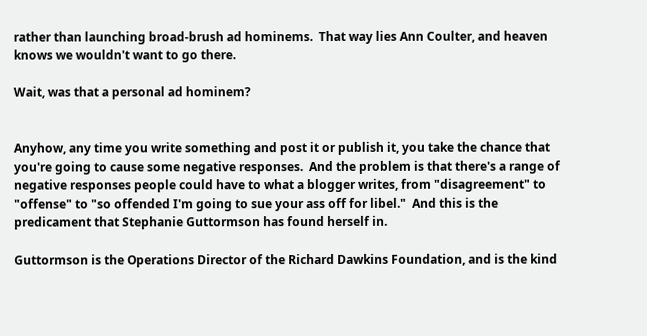rather than launching broad-brush ad hominems.  That way lies Ann Coulter, and heaven knows we wouldn't want to go there.

Wait, was that a personal ad hominem?


Anyhow, any time you write something and post it or publish it, you take the chance that you're going to cause some negative responses.  And the problem is that there's a range of negative responses people could have to what a blogger writes, from "disagreement" to "offense" to "so offended I'm going to sue your ass off for libel."  And this is the predicament that Stephanie Guttormson has found herself in.

Guttormson is the Operations Director of the Richard Dawkins Foundation, and is the kind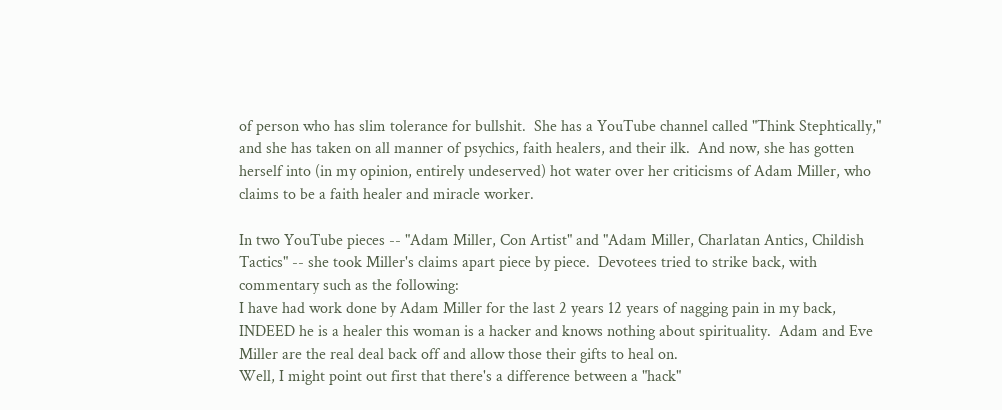of person who has slim tolerance for bullshit.  She has a YouTube channel called "Think Stephtically," and she has taken on all manner of psychics, faith healers, and their ilk.  And now, she has gotten herself into (in my opinion, entirely undeserved) hot water over her criticisms of Adam Miller, who claims to be a faith healer and miracle worker.

In two YouTube pieces -- "Adam Miller, Con Artist" and "Adam Miller, Charlatan Antics, Childish Tactics" -- she took Miller's claims apart piece by piece.  Devotees tried to strike back, with commentary such as the following:
I have had work done by Adam Miller for the last 2 years 12 years of nagging pain in my back, INDEED he is a healer this woman is a hacker and knows nothing about spirituality.  Adam and Eve Miller are the real deal back off and allow those their gifts to heal on.
Well, I might point out first that there's a difference between a "hack"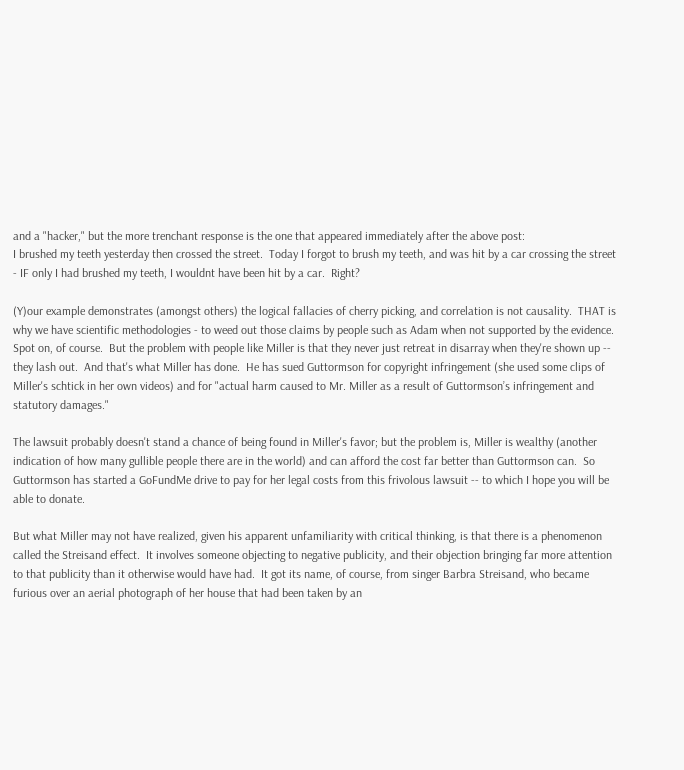and a "hacker," but the more trenchant response is the one that appeared immediately after the above post:
I brushed my teeth yesterday then crossed the street.  Today I forgot to brush my teeth, and was hit by a car crossing the street - IF only I had brushed my teeth, I wouldnt have been hit by a car.  Right?

(Y)our example demonstrates (amongst others) the logical fallacies of cherry picking, and correlation is not causality.  THAT is why we have scientific methodologies - to weed out those claims by people such as Adam when not supported by the evidence.
Spot on, of course.  But the problem with people like Miller is that they never just retreat in disarray when they're shown up -- they lash out.  And that's what Miller has done.  He has sued Guttormson for copyright infringement (she used some clips of Miller's schtick in her own videos) and for "actual harm caused to Mr. Miller as a result of Guttormson’s infringement and statutory damages."

The lawsuit probably doesn't stand a chance of being found in Miller's favor; but the problem is, Miller is wealthy (another indication of how many gullible people there are in the world) and can afford the cost far better than Guttormson can.  So Guttormson has started a GoFundMe drive to pay for her legal costs from this frivolous lawsuit -- to which I hope you will be able to donate.

But what Miller may not have realized, given his apparent unfamiliarity with critical thinking, is that there is a phenomenon called the Streisand effect.  It involves someone objecting to negative publicity, and their objection bringing far more attention to that publicity than it otherwise would have had.  It got its name, of course, from singer Barbra Streisand, who became furious over an aerial photograph of her house that had been taken by an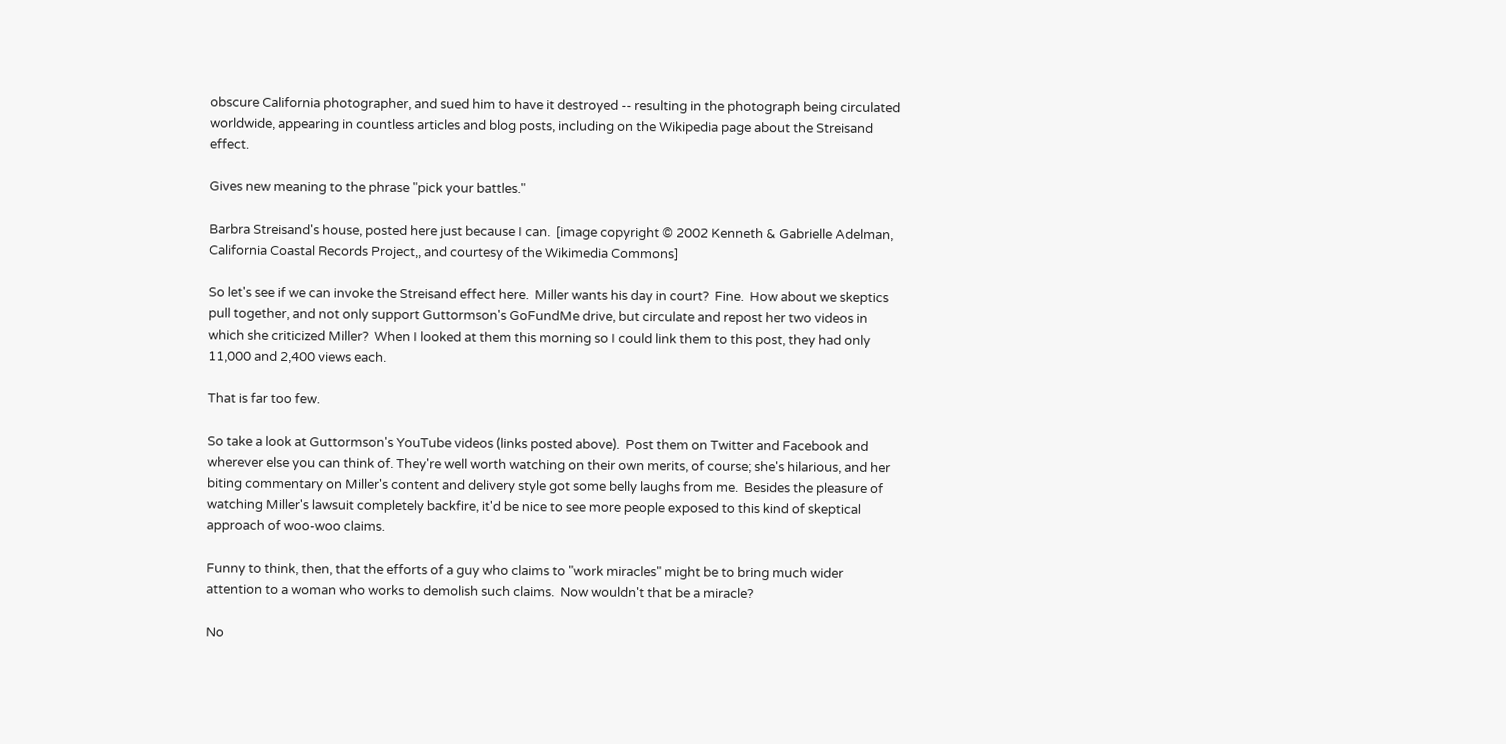obscure California photographer, and sued him to have it destroyed -- resulting in the photograph being circulated worldwide, appearing in countless articles and blog posts, including on the Wikipedia page about the Streisand effect.

Gives new meaning to the phrase "pick your battles."

Barbra Streisand's house, posted here just because I can.  [image copyright © 2002 Kenneth & Gabrielle Adelman, California Coastal Records Project,, and courtesy of the Wikimedia Commons]

So let's see if we can invoke the Streisand effect here.  Miller wants his day in court?  Fine.  How about we skeptics pull together, and not only support Guttormson's GoFundMe drive, but circulate and repost her two videos in which she criticized Miller?  When I looked at them this morning so I could link them to this post, they had only 11,000 and 2,400 views each.

That is far too few.

So take a look at Guttormson's YouTube videos (links posted above).  Post them on Twitter and Facebook and wherever else you can think of. They're well worth watching on their own merits, of course; she's hilarious, and her biting commentary on Miller's content and delivery style got some belly laughs from me.  Besides the pleasure of watching Miller's lawsuit completely backfire, it'd be nice to see more people exposed to this kind of skeptical approach of woo-woo claims.

Funny to think, then, that the efforts of a guy who claims to "work miracles" might be to bring much wider attention to a woman who works to demolish such claims.  Now wouldn't that be a miracle?

No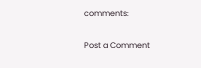comments:

Post a Comment